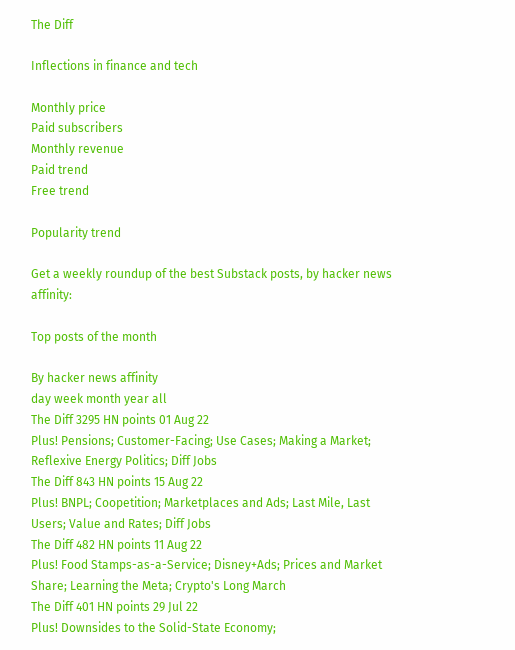The Diff

Inflections in finance and tech

Monthly price
Paid subscribers
Monthly revenue
Paid trend
Free trend

Popularity trend

Get a weekly roundup of the best Substack posts, by hacker news affinity:

Top posts of the month

By hacker news affinity
day week month year all
The Diff 3295 HN points 01 Aug 22
Plus! Pensions; Customer-Facing; Use Cases; Making a Market; Reflexive Energy Politics; Diff Jobs
The Diff 843 HN points 15 Aug 22
Plus! BNPL; Coopetition; Marketplaces and Ads; Last Mile, Last Users; Value and Rates; Diff Jobs
The Diff 482 HN points 11 Aug 22
Plus! Food Stamps-as-a-Service; Disney+Ads; Prices and Market Share; Learning the Meta; Crypto's Long March
The Diff 401 HN points 29 Jul 22
Plus! Downsides to the Solid-State Economy;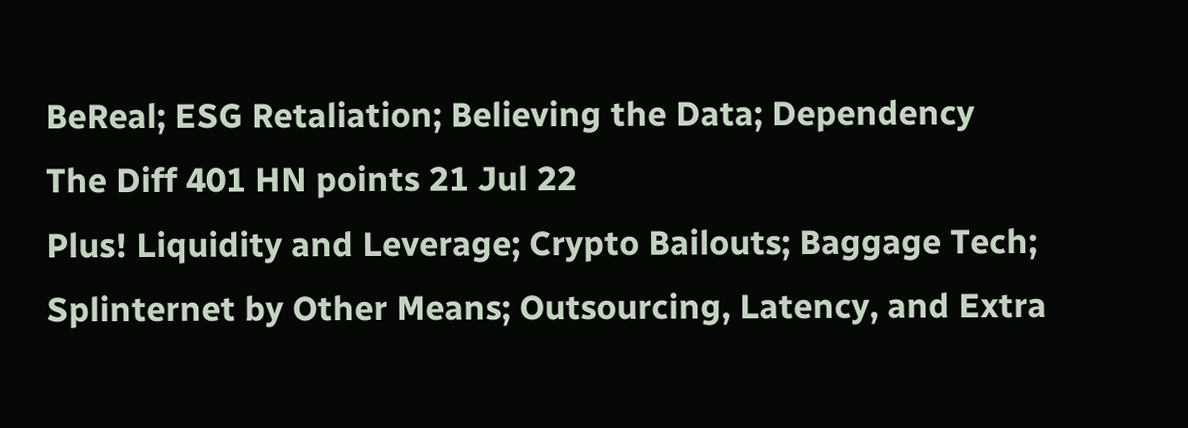BeReal; ESG Retaliation; Believing the Data; Dependency
The Diff 401 HN points 21 Jul 22
Plus! Liquidity and Leverage; Crypto Bailouts; Baggage Tech; Splinternet by Other Means; Outsourcing, Latency, and Extra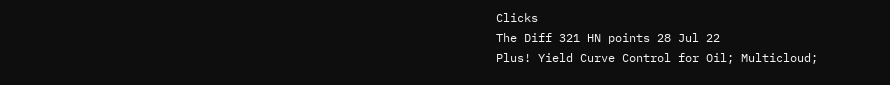Clicks
The Diff 321 HN points 28 Jul 22
Plus! Yield Curve Control for Oil; Multicloud;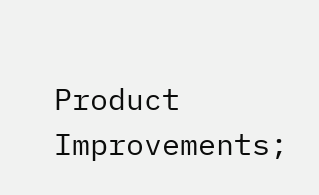Product Improvements;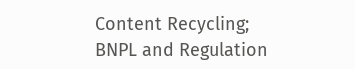Content Recycling; BNPL and Regulation